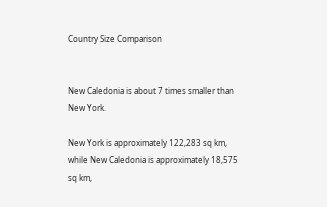Country Size Comparison


New Caledonia is about 7 times smaller than New York.

New York is approximately 122,283 sq km, while New Caledonia is approximately 18,575 sq km,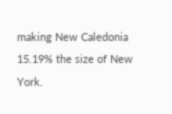making New Caledonia 15.19% the size of New York.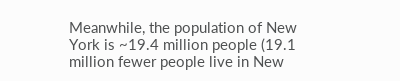Meanwhile, the population of New York is ~19.4 million people (19.1 million fewer people live in New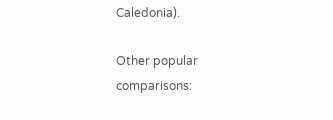Caledonia).

Other popular comparisons: